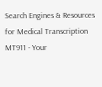Search Engines & Resources for Medical Transcription
MT911 - Your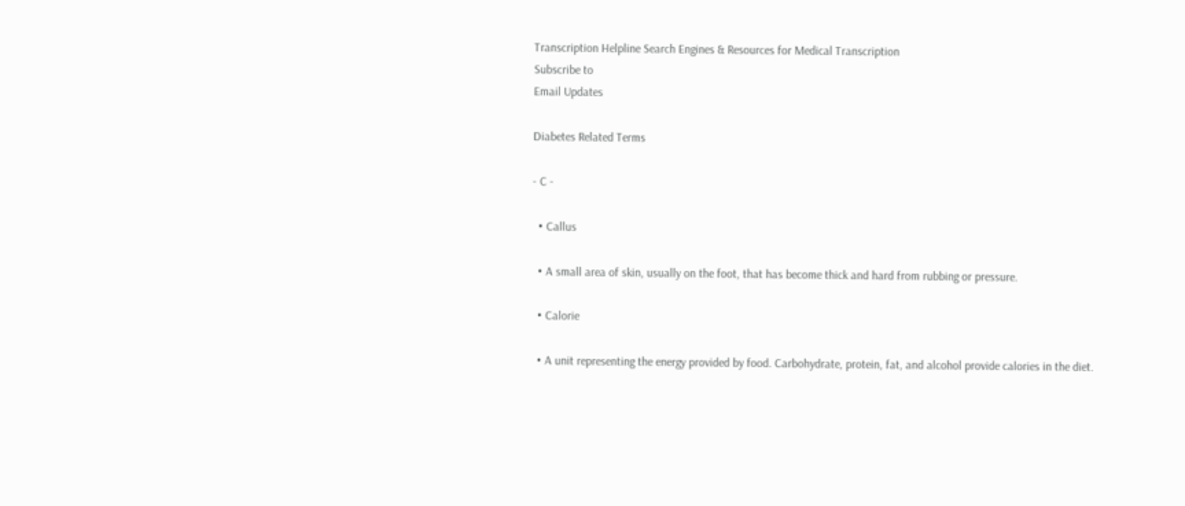Transcription Helpline Search Engines & Resources for Medical Transcription
Subscribe to
Email Updates

Diabetes Related Terms

- C -

  • Callus

  • A small area of skin, usually on the foot, that has become thick and hard from rubbing or pressure.

  • Calorie

  • A unit representing the energy provided by food. Carbohydrate, protein, fat, and alcohol provide calories in the diet.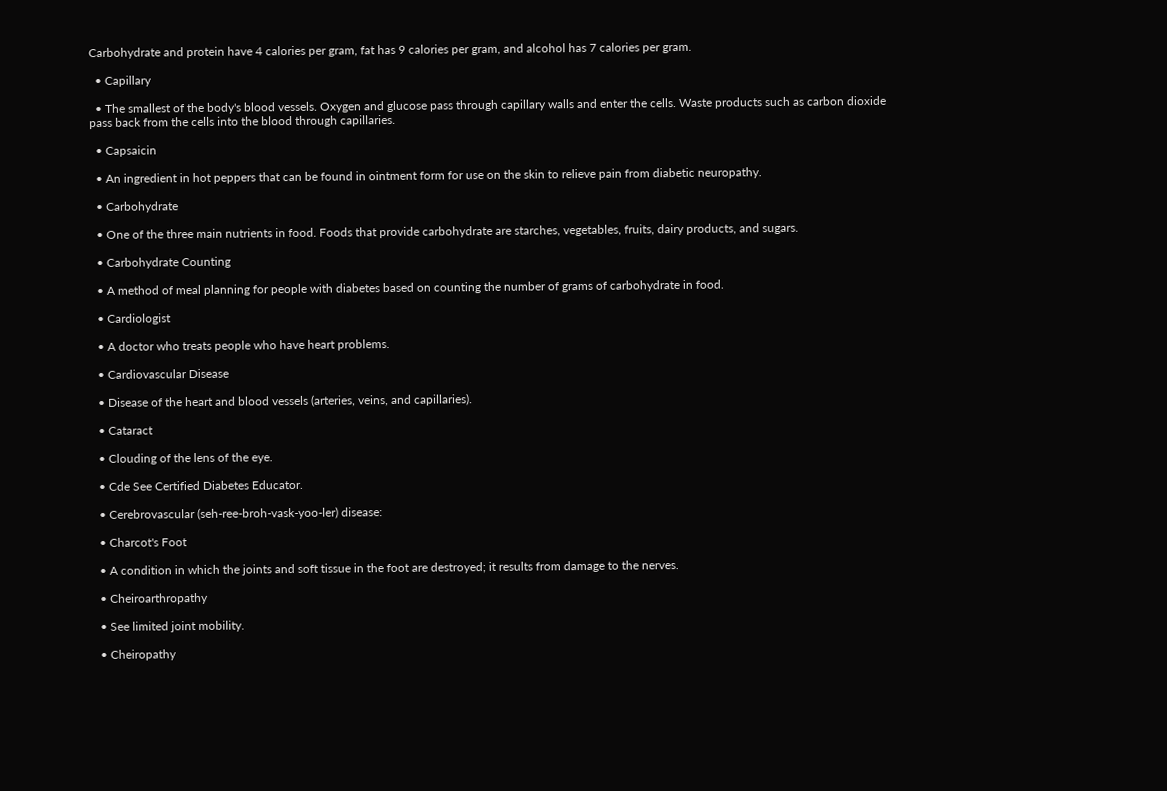Carbohydrate and protein have 4 calories per gram, fat has 9 calories per gram, and alcohol has 7 calories per gram.

  • Capillary

  • The smallest of the body's blood vessels. Oxygen and glucose pass through capillary walls and enter the cells. Waste products such as carbon dioxide pass back from the cells into the blood through capillaries.

  • Capsaicin

  • An ingredient in hot peppers that can be found in ointment form for use on the skin to relieve pain from diabetic neuropathy.

  • Carbohydrate

  • One of the three main nutrients in food. Foods that provide carbohydrate are starches, vegetables, fruits, dairy products, and sugars.

  • Carbohydrate Counting

  • A method of meal planning for people with diabetes based on counting the number of grams of carbohydrate in food.

  • Cardiologist

  • A doctor who treats people who have heart problems.

  • Cardiovascular Disease

  • Disease of the heart and blood vessels (arteries, veins, and capillaries).

  • Cataract

  • Clouding of the lens of the eye.

  • Cde See Certified Diabetes Educator.

  • Cerebrovascular (seh-ree-broh-vask-yoo-ler) disease:

  • Charcot's Foot

  • A condition in which the joints and soft tissue in the foot are destroyed; it results from damage to the nerves.

  • Cheiroarthropathy

  • See limited joint mobility.

  • Cheiropathy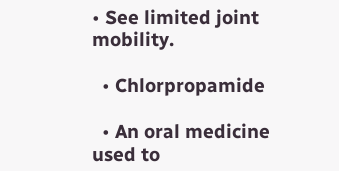• See limited joint mobility.

  • Chlorpropamide

  • An oral medicine used to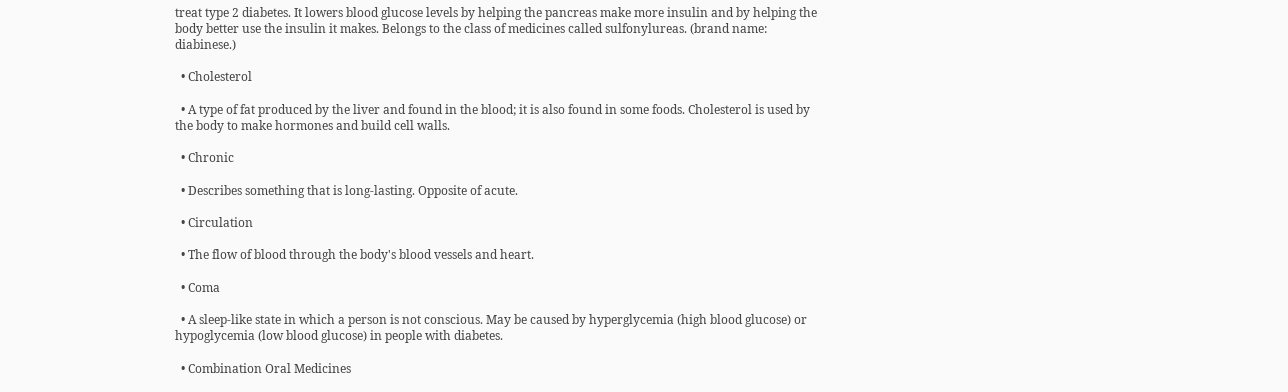treat type 2 diabetes. It lowers blood glucose levels by helping the pancreas make more insulin and by helping the body better use the insulin it makes. Belongs to the class of medicines called sulfonylureas. (brand name: diabinese.)

  • Cholesterol

  • A type of fat produced by the liver and found in the blood; it is also found in some foods. Cholesterol is used by the body to make hormones and build cell walls.

  • Chronic

  • Describes something that is long-lasting. Opposite of acute.

  • Circulation

  • The flow of blood through the body's blood vessels and heart.

  • Coma

  • A sleep-like state in which a person is not conscious. May be caused by hyperglycemia (high blood glucose) or hypoglycemia (low blood glucose) in people with diabetes.

  • Combination Oral Medicines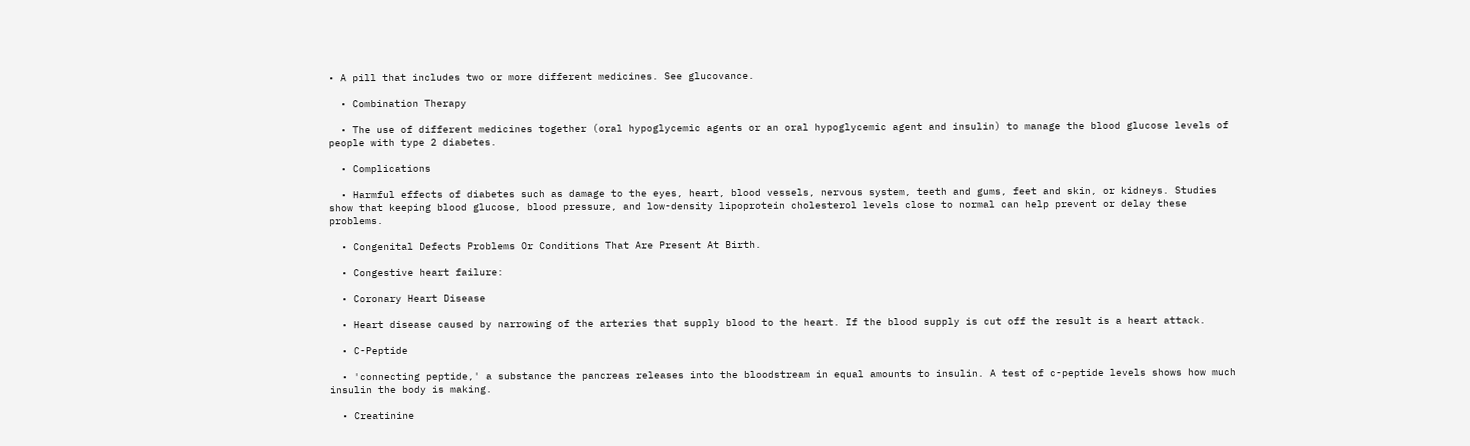• A pill that includes two or more different medicines. See glucovance.

  • Combination Therapy

  • The use of different medicines together (oral hypoglycemic agents or an oral hypoglycemic agent and insulin) to manage the blood glucose levels of people with type 2 diabetes.

  • Complications

  • Harmful effects of diabetes such as damage to the eyes, heart, blood vessels, nervous system, teeth and gums, feet and skin, or kidneys. Studies show that keeping blood glucose, blood pressure, and low-density lipoprotein cholesterol levels close to normal can help prevent or delay these problems.

  • Congenital Defects Problems Or Conditions That Are Present At Birth.

  • Congestive heart failure:

  • Coronary Heart Disease

  • Heart disease caused by narrowing of the arteries that supply blood to the heart. If the blood supply is cut off the result is a heart attack.

  • C-Peptide

  • 'connecting peptide,' a substance the pancreas releases into the bloodstream in equal amounts to insulin. A test of c-peptide levels shows how much insulin the body is making.

  • Creatinine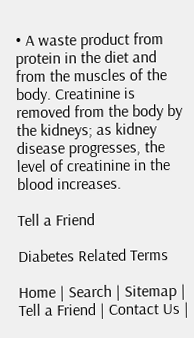• A waste product from protein in the diet and from the muscles of the body. Creatinine is removed from the body by the kidneys; as kidney disease progresses, the level of creatinine in the blood increases.

Tell a Friend

Diabetes Related Terms

Home | Search | Sitemap | Tell a Friend | Contact Us |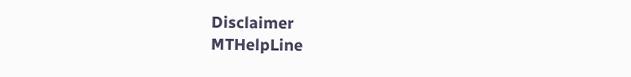Disclaimer
MTHelpLine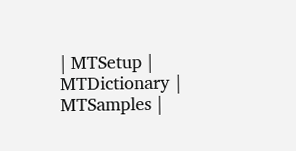| MTSetup | MTDictionary | MTSamples |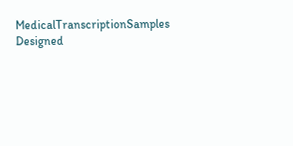MedicalTranscriptionSamples
Designed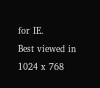for IE.
Best viewed in 1024 x 768